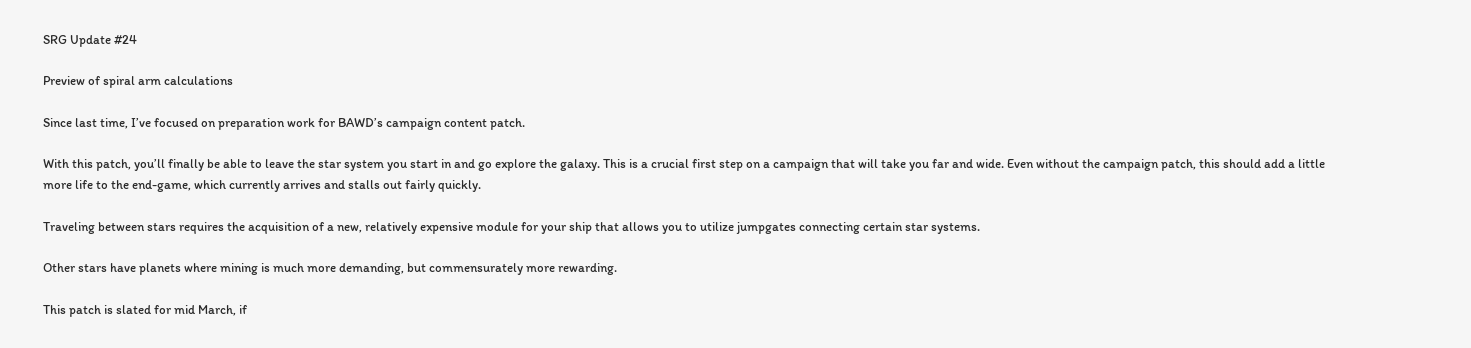SRG Update #24

Preview of spiral arm calculations

Since last time, I’ve focused on preparation work for BAWD’s campaign content patch.

With this patch, you’ll finally be able to leave the star system you start in and go explore the galaxy. This is a crucial first step on a campaign that will take you far and wide. Even without the campaign patch, this should add a little more life to the end-game, which currently arrives and stalls out fairly quickly.

Traveling between stars requires the acquisition of a new, relatively expensive module for your ship that allows you to utilize jumpgates connecting certain star systems.

Other stars have planets where mining is much more demanding, but commensurately more rewarding.

This patch is slated for mid March, if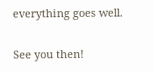everything goes well.

See you then!